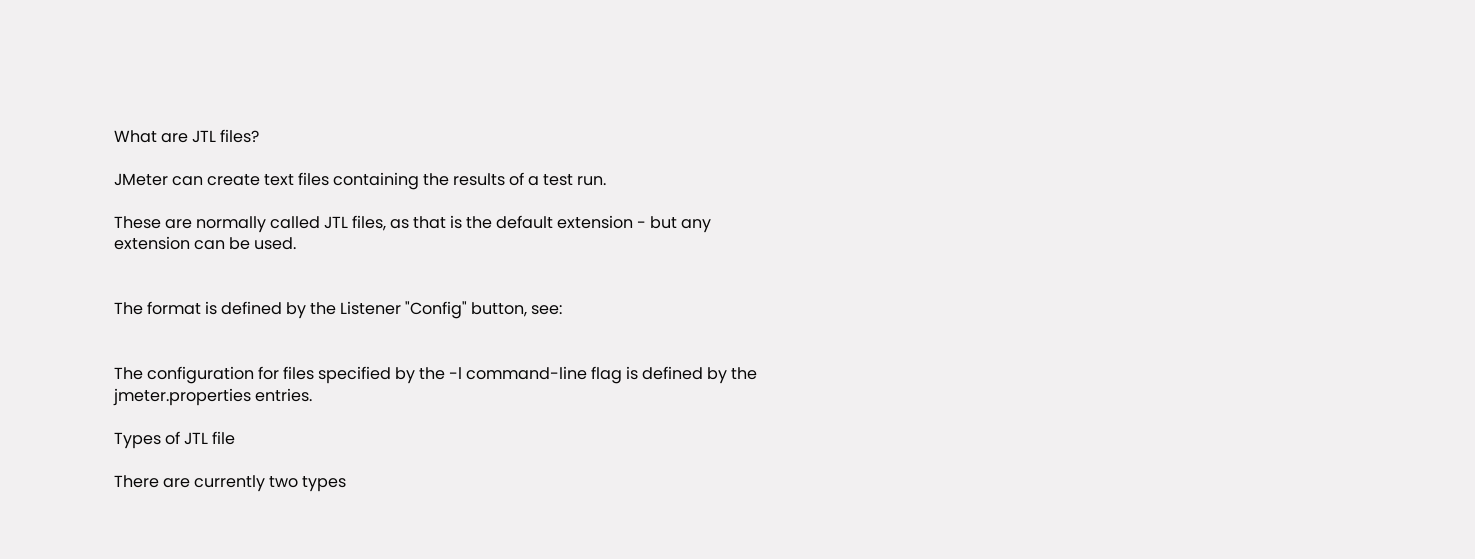What are JTL files?

JMeter can create text files containing the results of a test run.

These are normally called JTL files, as that is the default extension - but any extension can be used.


The format is defined by the Listener "Config" button, see:


The configuration for files specified by the -l command-line flag is defined by the jmeter.properties entries.

Types of JTL file

There are currently two types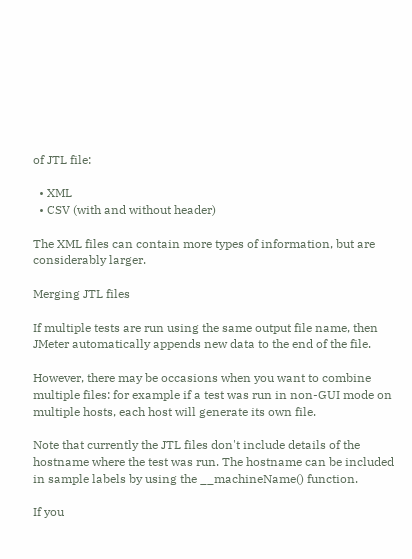of JTL file:

  • XML
  • CSV (with and without header)

The XML files can contain more types of information, but are considerably larger.

Merging JTL files

If multiple tests are run using the same output file name, then JMeter automatically appends new data to the end of the file.

However, there may be occasions when you want to combine multiple files: for example if a test was run in non-GUI mode on multiple hosts, each host will generate its own file.

Note that currently the JTL files don't include details of the hostname where the test was run. The hostname can be included in sample labels by using the __machineName() function.

If you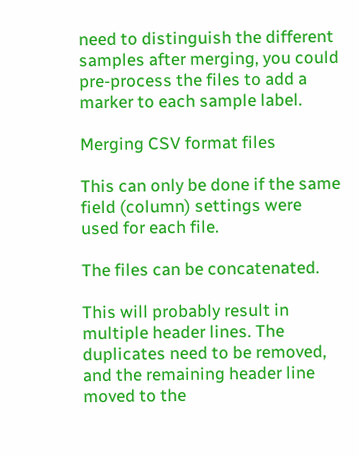need to distinguish the different samples after merging, you could pre-process the files to add a marker to each sample label.

Merging CSV format files

This can only be done if the same field (column) settings were used for each file.

The files can be concatenated.

This will probably result in multiple header lines. The duplicates need to be removed, and the remaining header line moved to the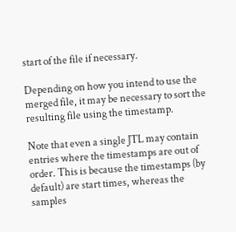start of the file if necessary.

Depending on how you intend to use the merged file, it may be necessary to sort the resulting file using the timestamp.

Note that even a single JTL may contain entries where the timestamps are out of order. This is because the timestamps (by default) are start times, whereas the samples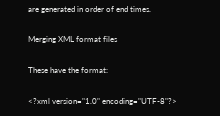are generated in order of end times.

Merging XML format files

These have the format:

<?xml version="1.0" encoding="UTF-8"?>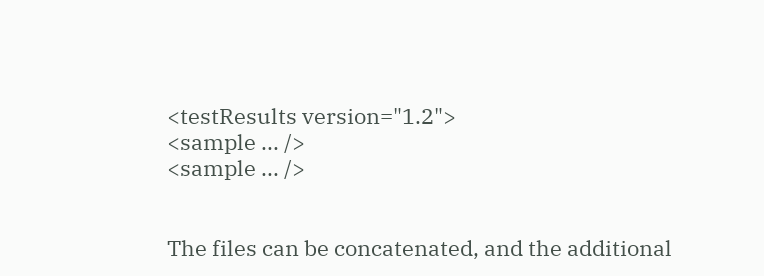<testResults version="1.2">
<sample ... />
<sample ... />


The files can be concatenated, and the additional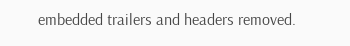embedded trailers and headers removed.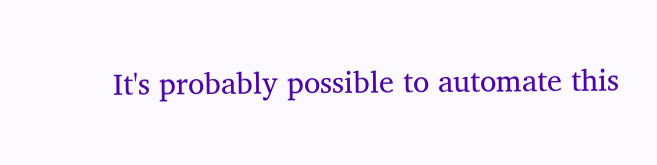It's probably possible to automate this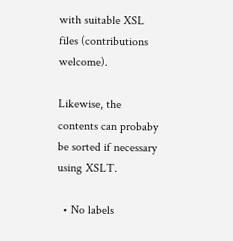with suitable XSL files (contributions welcome).

Likewise, the contents can probaby be sorted if necessary using XSLT.

  • No labels